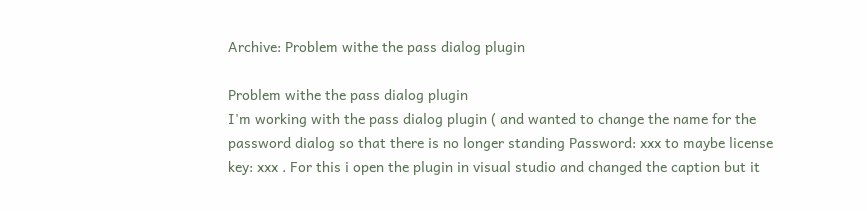Archive: Problem withe the pass dialog plugin

Problem withe the pass dialog plugin
I'm working with the pass dialog plugin ( and wanted to change the name for the password dialog so that there is no longer standing Password: xxx to maybe license key: xxx . For this i open the plugin in visual studio and changed the caption but it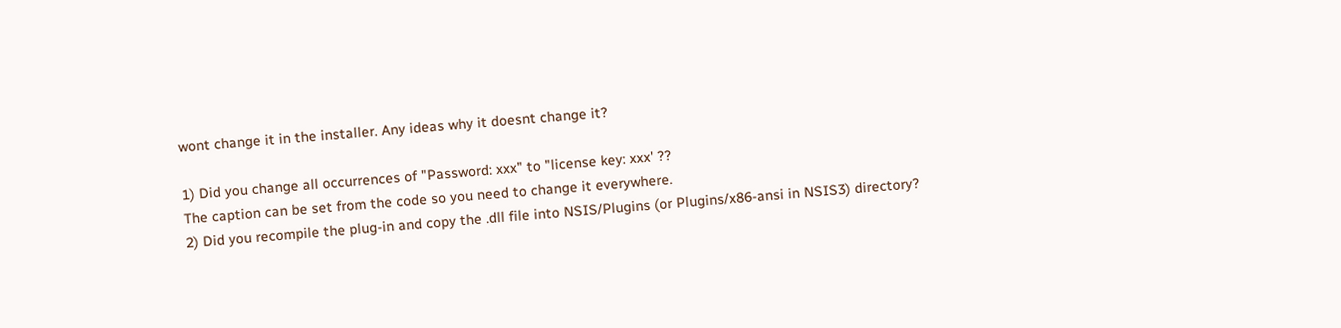wont change it in the installer. Any ideas why it doesnt change it?

1) Did you change all occurrences of "Password: xxx" to "license key: xxx' ??
The caption can be set from the code so you need to change it everywhere.
2) Did you recompile the plug-in and copy the .dll file into NSIS/Plugins (or Plugins/x86-ansi in NSIS3) directory?